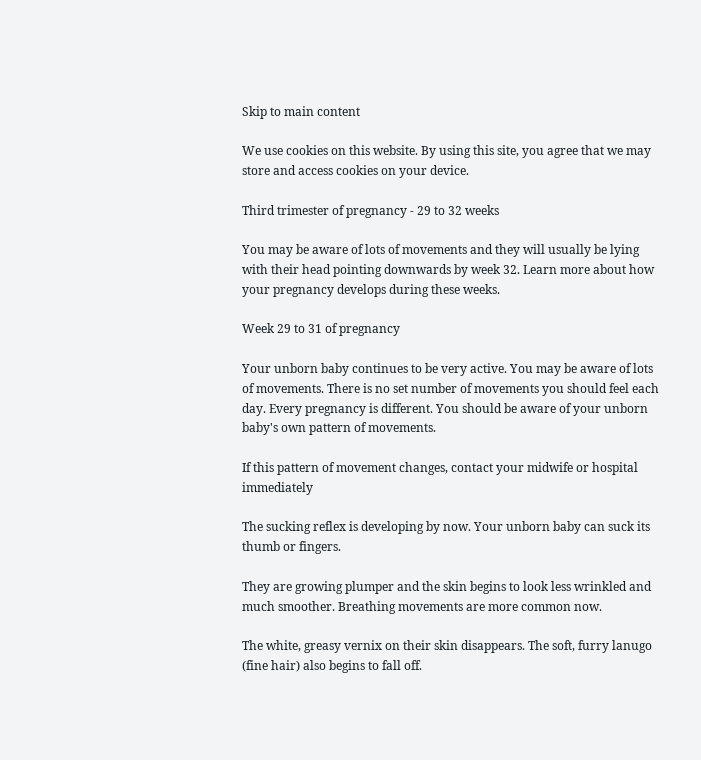Skip to main content

We use cookies on this website. By using this site, you agree that we may store and access cookies on your device.

Third trimester of pregnancy - 29 to 32 weeks

You may be aware of lots of movements and they will usually be lying with their head pointing downwards by week 32. Learn more about how your pregnancy develops during these weeks.

Week 29 to 31 of pregnancy

Your unborn baby continues to be very active. You may be aware of lots of movements. There is no set number of movements you should feel each day. Every pregnancy is different. You should be aware of your unborn baby's own pattern of movements.

If this pattern of movement changes, contact your midwife or hospital immediately

The sucking reflex is developing by now. Your unborn baby can suck its thumb or fingers.

They are growing plumper and the skin begins to look less wrinkled and much smoother. Breathing movements are more common now.

The white, greasy vernix on their skin disappears. The soft, furry lanugo (fine hair) also begins to fall off.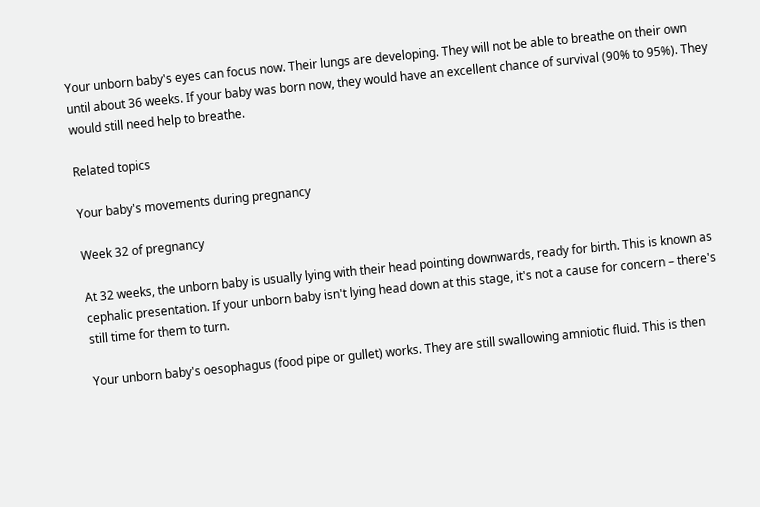Your unborn baby's eyes can focus now. Their lungs are developing. They will not be able to breathe on their own until about 36 weeks. If your baby was born now, they would have an excellent chance of survival (90% to 95%). They would still need help to breathe.

Related topics

Your baby's movements during pregnancy

Week 32 of pregnancy

At 32 weeks, the unborn baby is usually lying with their head pointing downwards, ready for birth. This is known as cephalic presentation. If your unborn baby isn't lying head down at this stage, it's not a cause for concern – there's still time for them to turn.

Your unborn baby's oesophagus (food pipe or gullet) works. They are still swallowing amniotic fluid. This is then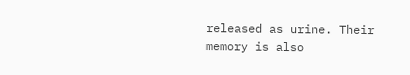released as urine. Their memory is also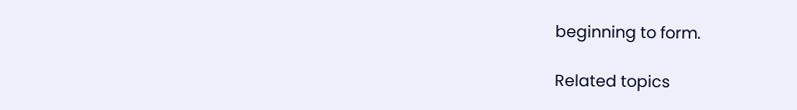beginning to form.

Related topics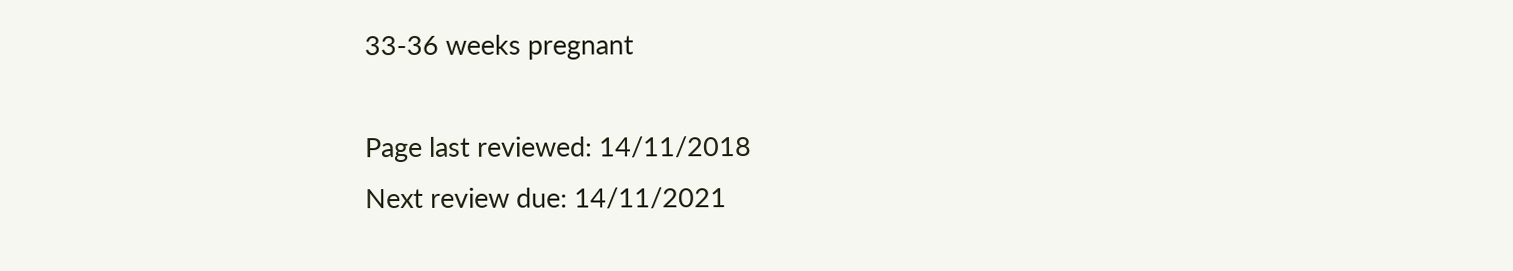33-36 weeks pregnant

Page last reviewed: 14/11/2018
Next review due: 14/11/2021